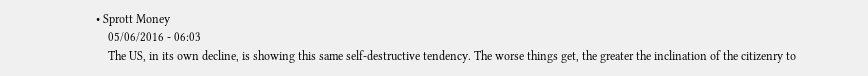• Sprott Money
    05/06/2016 - 06:03
    The US, in its own decline, is showing this same self-destructive tendency. The worse things get, the greater the inclination of the citizenry to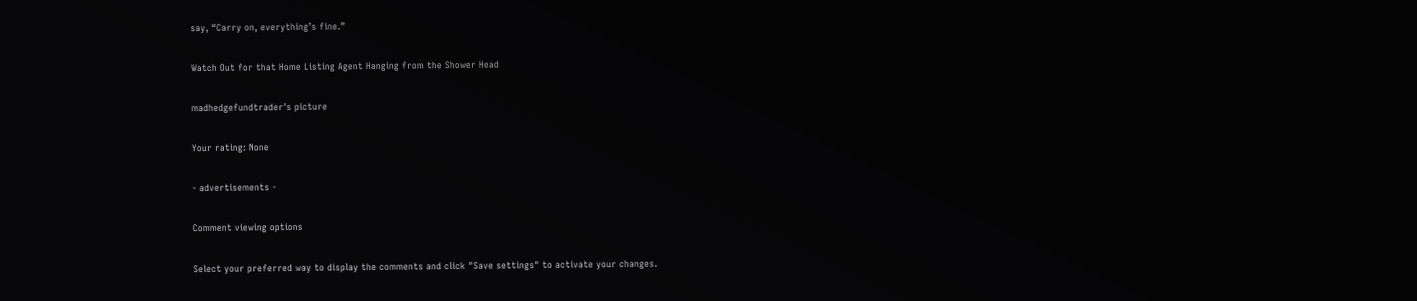say, “Carry on, everything’s fine.”

Watch Out for that Home Listing Agent Hanging from the Shower Head

madhedgefundtrader's picture

Your rating: None

- advertisements -

Comment viewing options

Select your preferred way to display the comments and click "Save settings" to activate your changes.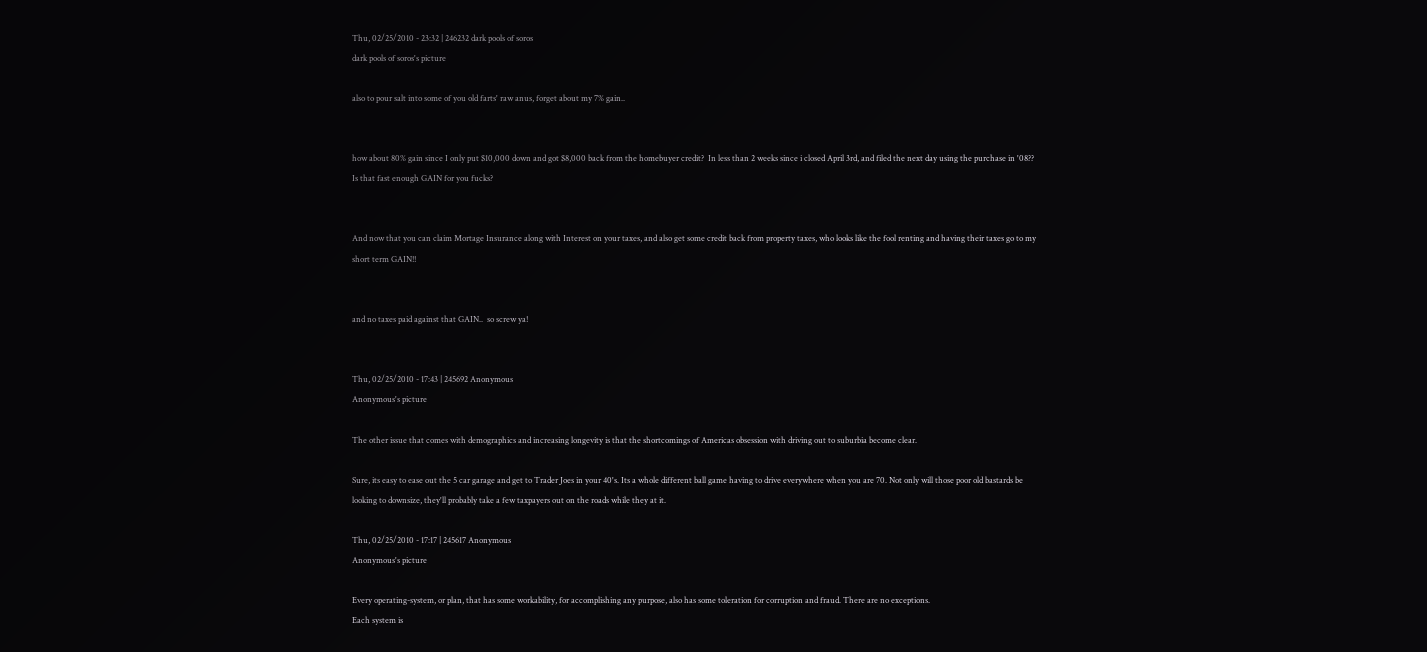Thu, 02/25/2010 - 23:32 | 246232 dark pools of soros
dark pools of soros's picture

also to pour salt into some of you old farts' raw anus, forget about my 7% gain..


how about 80% gain since I only put $10,000 down and got $8,000 back from the homebuyer credit?  In less than 2 weeks since i closed April 3rd, and filed the next day using the purchase in '08??  Is that fast enough GAIN for you fucks?


And now that you can claim Mortage Insurance along with Interest on your taxes, and also get some credit back from property taxes, who looks like the fool renting and having their taxes go to my short term GAIN!!


and no taxes paid against that GAIN..  so screw ya!


Thu, 02/25/2010 - 17:43 | 245692 Anonymous
Anonymous's picture

The other issue that comes with demographics and increasing longevity is that the shortcomings of Americas obsession with driving out to suburbia become clear.

Sure, its easy to ease out the 5 car garage and get to Trader Joes in your 40's. Its a whole different ball game having to drive everywhere when you are 70. Not only will those poor old bastards be looking to downsize, they'll probably take a few taxpayers out on the roads while they at it.

Thu, 02/25/2010 - 17:17 | 245617 Anonymous
Anonymous's picture

Every operating-system, or plan, that has some workability, for accomplishing any purpose, also has some toleration for corruption and fraud. There are no exceptions.
Each system is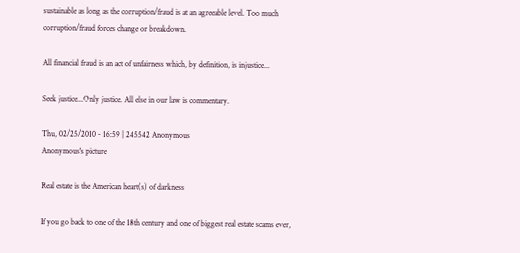sustainable as long as the corruption/fraud is at an agreeable level. Too much corruption/fraud forces change or breakdown.

All financial fraud is an act of unfairness which, by definition, is injustice...

Seek justice...Only justice. All else in our law is commentary.

Thu, 02/25/2010 - 16:59 | 245542 Anonymous
Anonymous's picture

Real estate is the American heart(s) of darkness

If you go back to one of the 18th century and one of biggest real estate scams ever,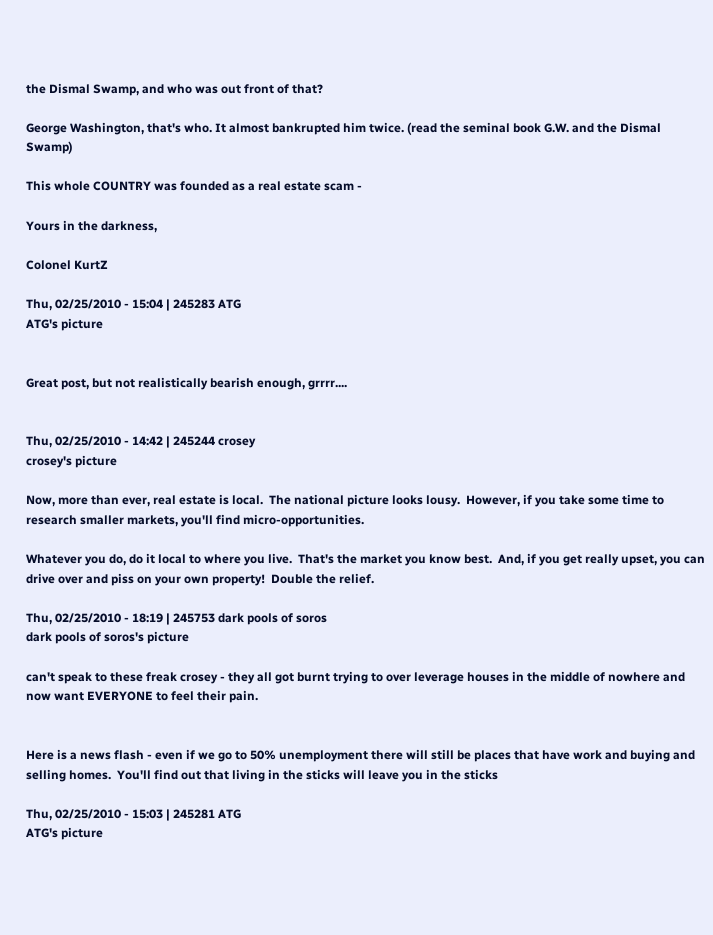the Dismal Swamp, and who was out front of that?

George Washington, that's who. It almost bankrupted him twice. (read the seminal book G.W. and the Dismal Swamp)

This whole COUNTRY was founded as a real estate scam -

Yours in the darkness,

Colonel KurtZ

Thu, 02/25/2010 - 15:04 | 245283 ATG
ATG's picture


Great post, but not realistically bearish enough, grrrr....


Thu, 02/25/2010 - 14:42 | 245244 crosey
crosey's picture

Now, more than ever, real estate is local.  The national picture looks lousy.  However, if you take some time to research smaller markets, you'll find micro-opportunities.

Whatever you do, do it local to where you live.  That's the market you know best.  And, if you get really upset, you can drive over and piss on your own property!  Double the relief.

Thu, 02/25/2010 - 18:19 | 245753 dark pools of soros
dark pools of soros's picture

can't speak to these freak crosey - they all got burnt trying to over leverage houses in the middle of nowhere and now want EVERYONE to feel their pain.


Here is a news flash - even if we go to 50% unemployment there will still be places that have work and buying and selling homes.  You'll find out that living in the sticks will leave you in the sticks

Thu, 02/25/2010 - 15:03 | 245281 ATG
ATG's picture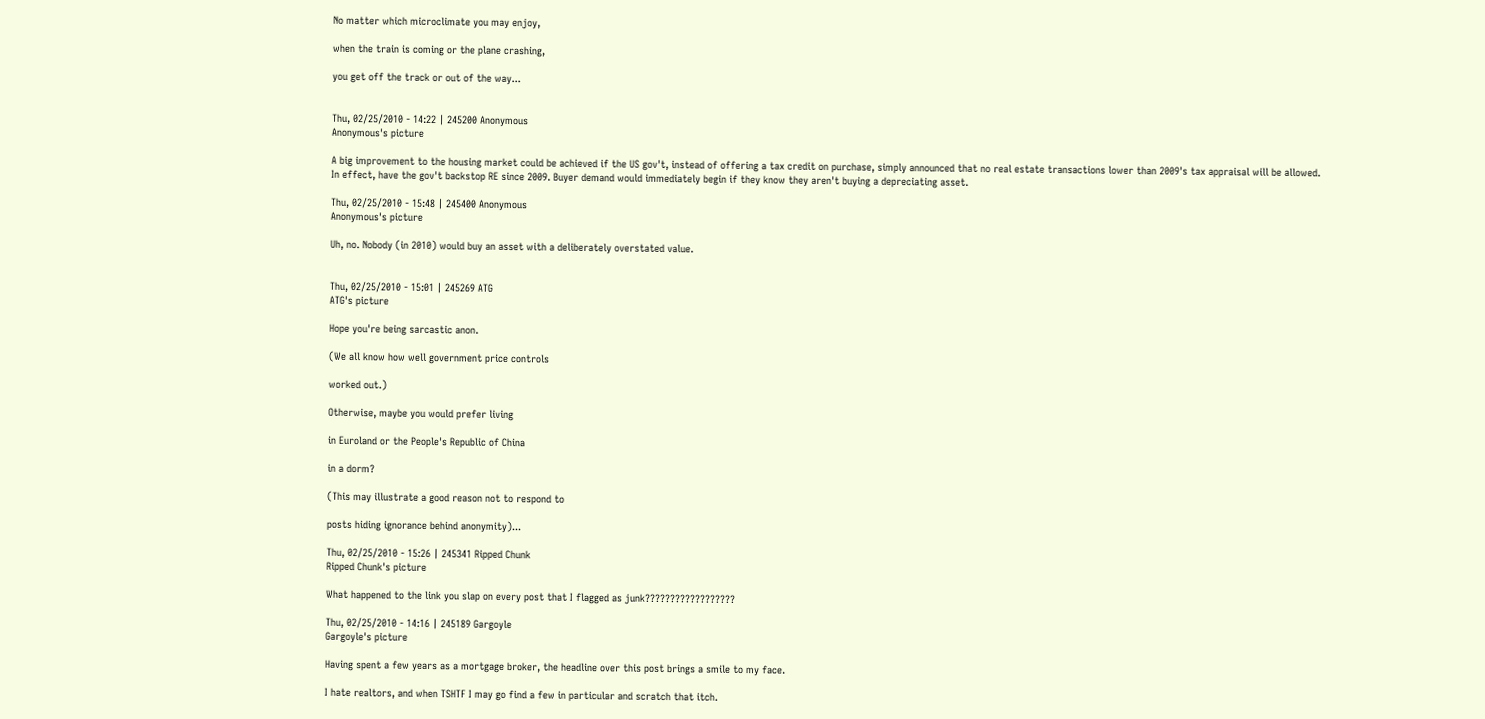No matter which microclimate you may enjoy,

when the train is coming or the plane crashing,

you get off the track or out of the way...


Thu, 02/25/2010 - 14:22 | 245200 Anonymous
Anonymous's picture

A big improvement to the housing market could be achieved if the US gov't, instead of offering a tax credit on purchase, simply announced that no real estate transactions lower than 2009's tax appraisal will be allowed. In effect, have the gov't backstop RE since 2009. Buyer demand would immediately begin if they know they aren't buying a depreciating asset.

Thu, 02/25/2010 - 15:48 | 245400 Anonymous
Anonymous's picture

Uh, no. Nobody (in 2010) would buy an asset with a deliberately overstated value.


Thu, 02/25/2010 - 15:01 | 245269 ATG
ATG's picture

Hope you're being sarcastic anon.

(We all know how well government price controls

worked out.)

Otherwise, maybe you would prefer living

in Euroland or the People's Republic of China

in a dorm?

(This may illustrate a good reason not to respond to

posts hiding ignorance behind anonymity)...

Thu, 02/25/2010 - 15:26 | 245341 Ripped Chunk
Ripped Chunk's picture

What happened to the link you slap on every post that I flagged as junk??????????????????

Thu, 02/25/2010 - 14:16 | 245189 Gargoyle
Gargoyle's picture

Having spent a few years as a mortgage broker, the headline over this post brings a smile to my face.

I hate realtors, and when TSHTF I may go find a few in particular and scratch that itch.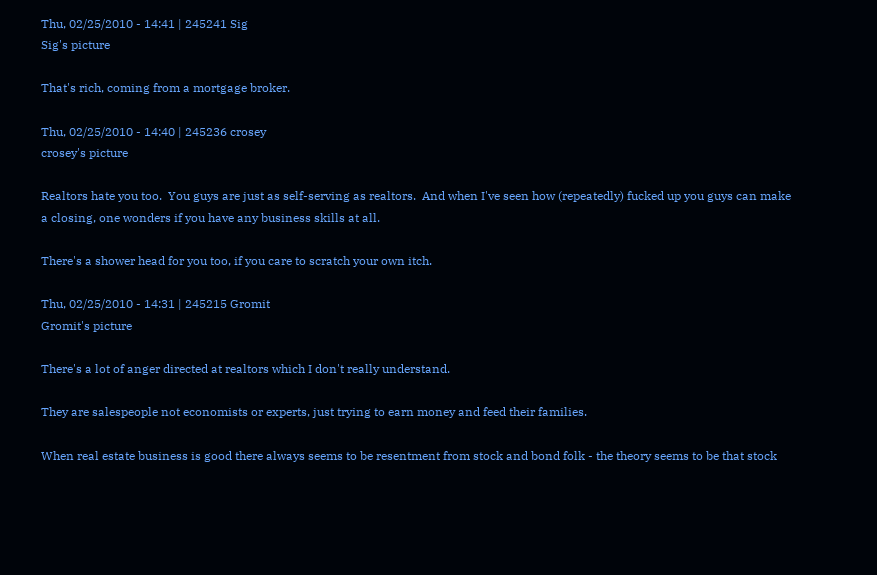Thu, 02/25/2010 - 14:41 | 245241 Sig
Sig's picture

That's rich, coming from a mortgage broker.

Thu, 02/25/2010 - 14:40 | 245236 crosey
crosey's picture

Realtors hate you too.  You guys are just as self-serving as realtors.  And when I've seen how (repeatedly) fucked up you guys can make a closing, one wonders if you have any business skills at all.

There's a shower head for you too, if you care to scratch your own itch.

Thu, 02/25/2010 - 14:31 | 245215 Gromit
Gromit's picture

There's a lot of anger directed at realtors which I don't really understand.

They are salespeople not economists or experts, just trying to earn money and feed their families.

When real estate business is good there always seems to be resentment from stock and bond folk - the theory seems to be that stock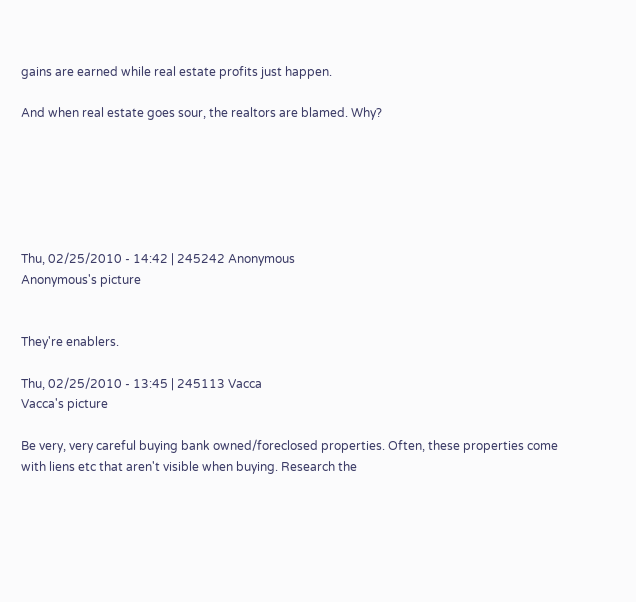gains are earned while real estate profits just happen.

And when real estate goes sour, the realtors are blamed. Why?






Thu, 02/25/2010 - 14:42 | 245242 Anonymous
Anonymous's picture


They're enablers.

Thu, 02/25/2010 - 13:45 | 245113 Vacca
Vacca's picture

Be very, very careful buying bank owned/foreclosed properties. Often, these properties come with liens etc that aren't visible when buying. Research the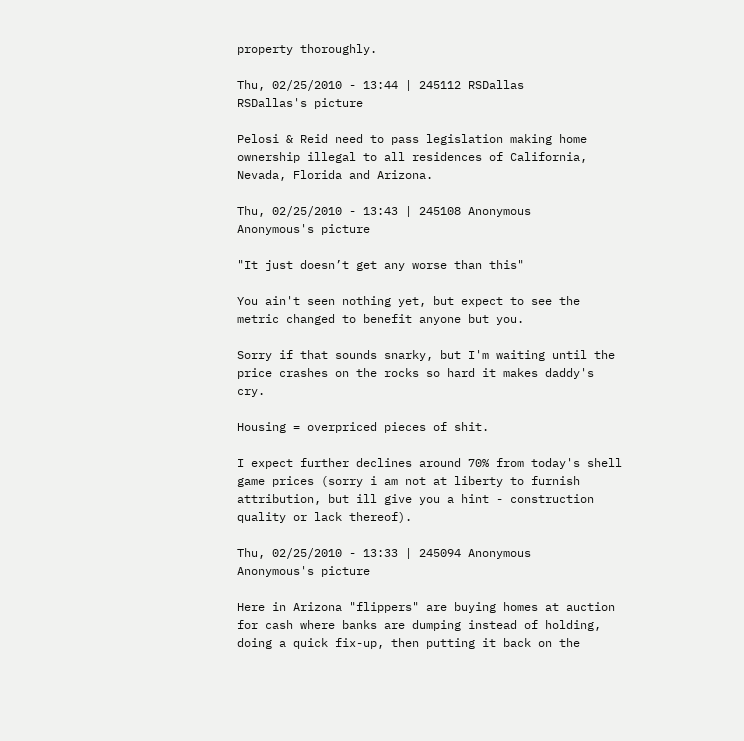property thoroughly.

Thu, 02/25/2010 - 13:44 | 245112 RSDallas
RSDallas's picture

Pelosi & Reid need to pass legislation making home ownership illegal to all residences of California, Nevada, Florida and Arizona.

Thu, 02/25/2010 - 13:43 | 245108 Anonymous
Anonymous's picture

"It just doesn’t get any worse than this"

You ain't seen nothing yet, but expect to see the metric changed to benefit anyone but you.

Sorry if that sounds snarky, but I'm waiting until the price crashes on the rocks so hard it makes daddy's cry.

Housing = overpriced pieces of shit.

I expect further declines around 70% from today's shell game prices (sorry i am not at liberty to furnish attribution, but ill give you a hint - construction quality or lack thereof).

Thu, 02/25/2010 - 13:33 | 245094 Anonymous
Anonymous's picture

Here in Arizona "flippers" are buying homes at auction for cash where banks are dumping instead of holding, doing a quick fix-up, then putting it back on the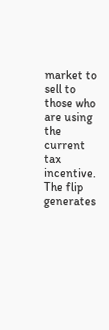market to sell to those who are using the current tax incentive. The flip generates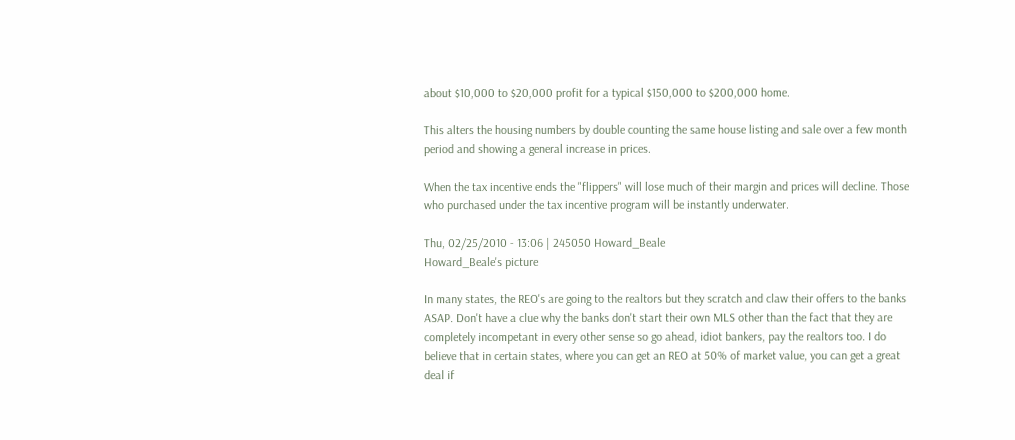about $10,000 to $20,000 profit for a typical $150,000 to $200,000 home.

This alters the housing numbers by double counting the same house listing and sale over a few month period and showing a general increase in prices.

When the tax incentive ends the "flippers" will lose much of their margin and prices will decline. Those who purchased under the tax incentive program will be instantly underwater.

Thu, 02/25/2010 - 13:06 | 245050 Howard_Beale
Howard_Beale's picture

In many states, the REO's are going to the realtors but they scratch and claw their offers to the banks ASAP. Don't have a clue why the banks don't start their own MLS other than the fact that they are completely incompetant in every other sense so go ahead, idiot bankers, pay the realtors too. I do believe that in certain states, where you can get an REO at 50% of market value, you can get a great deal if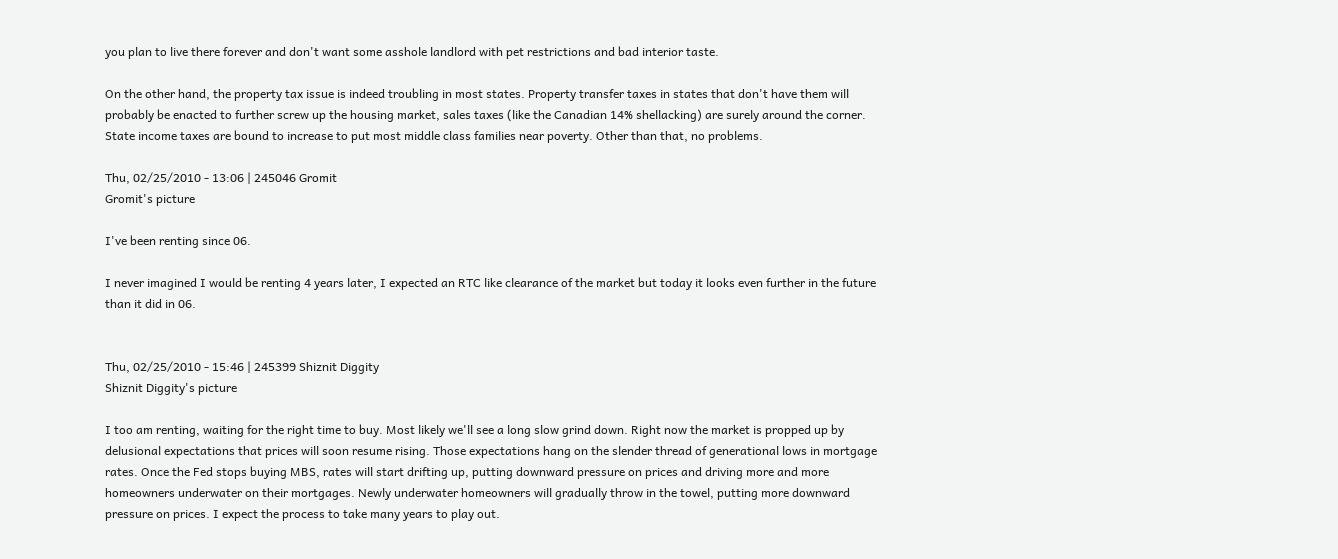you plan to live there forever and don't want some asshole landlord with pet restrictions and bad interior taste.

On the other hand, the property tax issue is indeed troubling in most states. Property transfer taxes in states that don't have them will probably be enacted to further screw up the housing market, sales taxes (like the Canadian 14% shellacking) are surely around the corner. State income taxes are bound to increase to put most middle class families near poverty. Other than that, no problems.

Thu, 02/25/2010 - 13:06 | 245046 Gromit
Gromit's picture

I've been renting since 06.

I never imagined I would be renting 4 years later, I expected an RTC like clearance of the market but today it looks even further in the future than it did in 06.


Thu, 02/25/2010 - 15:46 | 245399 Shiznit Diggity
Shiznit Diggity's picture

I too am renting, waiting for the right time to buy. Most likely we'll see a long slow grind down. Right now the market is propped up by delusional expectations that prices will soon resume rising. Those expectations hang on the slender thread of generational lows in mortgage rates. Once the Fed stops buying MBS, rates will start drifting up, putting downward pressure on prices and driving more and more homeowners underwater on their mortgages. Newly underwater homeowners will gradually throw in the towel, putting more downward pressure on prices. I expect the process to take many years to play out.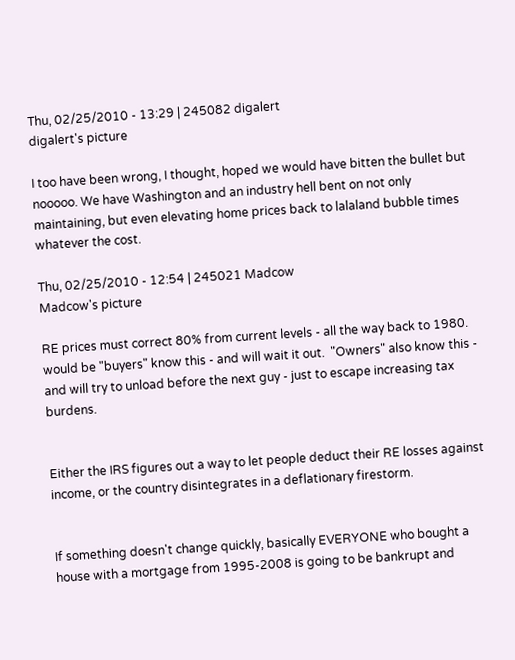Thu, 02/25/2010 - 13:29 | 245082 digalert
digalert's picture

I too have been wrong, I thought, hoped we would have bitten the bullet but nooooo. We have Washington and an industry hell bent on not only maintaining, but even elevating home prices back to lalaland bubble times whatever the cost.

Thu, 02/25/2010 - 12:54 | 245021 Madcow
Madcow's picture

RE prices must correct 80% from current levels - all the way back to 1980. would be "buyers" know this - and will wait it out.  "Owners" also know this - and will try to unload before the next guy - just to escape increasing tax burdens.


Either the IRS figures out a way to let people deduct their RE losses against income, or the country disintegrates in a deflationary firestorm.


If something doesn't change quickly, basically EVERYONE who bought a house with a mortgage from 1995-2008 is going to be bankrupt and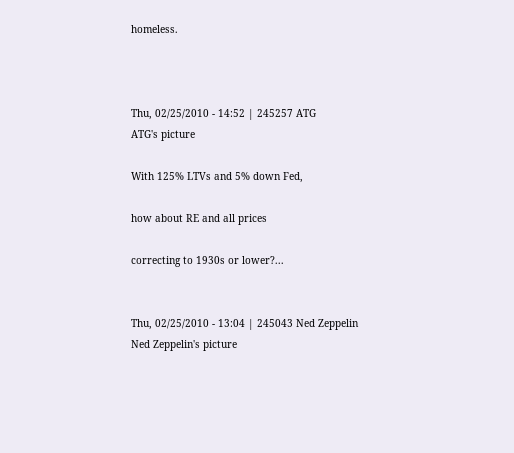homeless.



Thu, 02/25/2010 - 14:52 | 245257 ATG
ATG's picture

With 125% LTVs and 5% down Fed,

how about RE and all prices

correcting to 1930s or lower?...


Thu, 02/25/2010 - 13:04 | 245043 Ned Zeppelin
Ned Zeppelin's picture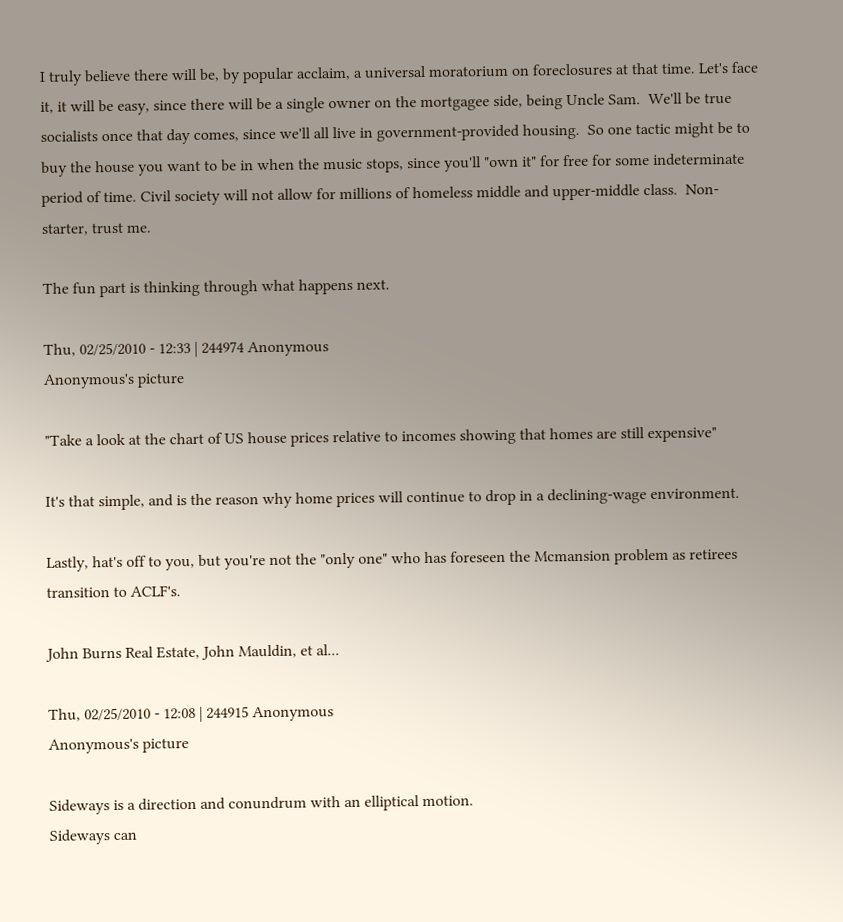I truly believe there will be, by popular acclaim, a universal moratorium on foreclosures at that time. Let's face it, it will be easy, since there will be a single owner on the mortgagee side, being Uncle Sam.  We'll be true socialists once that day comes, since we'll all live in government-provided housing.  So one tactic might be to buy the house you want to be in when the music stops, since you'll "own it" for free for some indeterminate period of time. Civil society will not allow for millions of homeless middle and upper-middle class.  Non-starter, trust me.

The fun part is thinking through what happens next.

Thu, 02/25/2010 - 12:33 | 244974 Anonymous
Anonymous's picture

"Take a look at the chart of US house prices relative to incomes showing that homes are still expensive"

It's that simple, and is the reason why home prices will continue to drop in a declining-wage environment.

Lastly, hat's off to you, but you're not the "only one" who has foreseen the Mcmansion problem as retirees transition to ACLF's.

John Burns Real Estate, John Mauldin, et al...

Thu, 02/25/2010 - 12:08 | 244915 Anonymous
Anonymous's picture

Sideways is a direction and conundrum with an elliptical motion.
Sideways can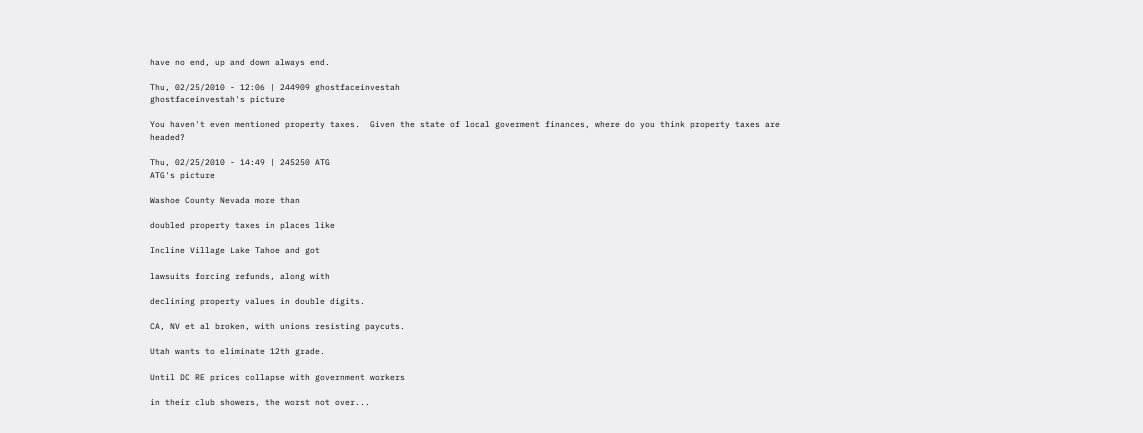have no end, up and down always end.

Thu, 02/25/2010 - 12:06 | 244909 ghostfaceinvestah
ghostfaceinvestah's picture

You haven't even mentioned property taxes.  Given the state of local goverment finances, where do you think property taxes are headed?

Thu, 02/25/2010 - 14:49 | 245250 ATG
ATG's picture

Washoe County Nevada more than

doubled property taxes in places like

Incline Village Lake Tahoe and got

lawsuits forcing refunds, along with

declining property values in double digits.

CA, NV et al broken, with unions resisting paycuts.

Utah wants to eliminate 12th grade.

Until DC RE prices collapse with government workers

in their club showers, the worst not over...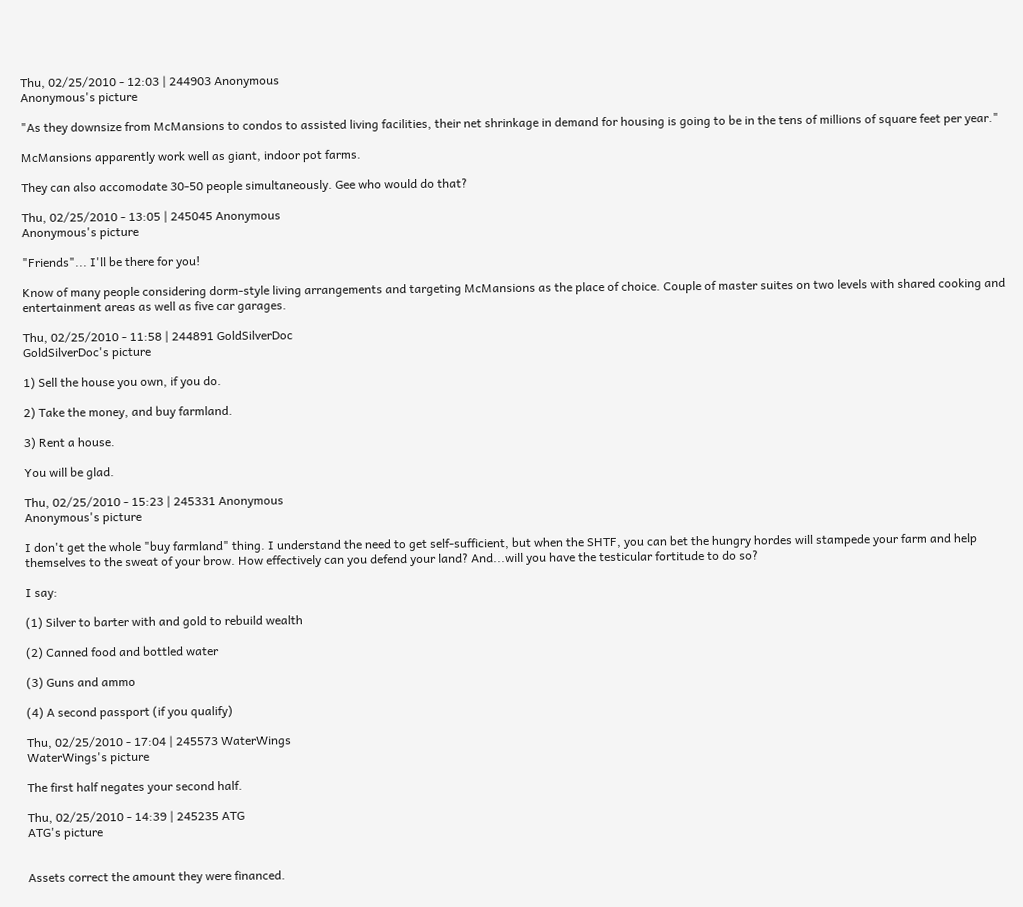Thu, 02/25/2010 - 12:03 | 244903 Anonymous
Anonymous's picture

"As they downsize from McMansions to condos to assisted living facilities, their net shrinkage in demand for housing is going to be in the tens of millions of square feet per year."

McMansions apparently work well as giant, indoor pot farms.

They can also accomodate 30-50 people simultaneously. Gee who would do that?

Thu, 02/25/2010 - 13:05 | 245045 Anonymous
Anonymous's picture

"Friends"... I'll be there for you!

Know of many people considering dorm-style living arrangements and targeting McMansions as the place of choice. Couple of master suites on two levels with shared cooking and entertainment areas as well as five car garages.

Thu, 02/25/2010 - 11:58 | 244891 GoldSilverDoc
GoldSilverDoc's picture

1) Sell the house you own, if you do.

2) Take the money, and buy farmland.

3) Rent a house.

You will be glad.

Thu, 02/25/2010 - 15:23 | 245331 Anonymous
Anonymous's picture

I don't get the whole "buy farmland" thing. I understand the need to get self-sufficient, but when the SHTF, you can bet the hungry hordes will stampede your farm and help themselves to the sweat of your brow. How effectively can you defend your land? And...will you have the testicular fortitude to do so?

I say:

(1) Silver to barter with and gold to rebuild wealth

(2) Canned food and bottled water

(3) Guns and ammo

(4) A second passport (if you qualify)

Thu, 02/25/2010 - 17:04 | 245573 WaterWings
WaterWings's picture

The first half negates your second half.

Thu, 02/25/2010 - 14:39 | 245235 ATG
ATG's picture


Assets correct the amount they were financed.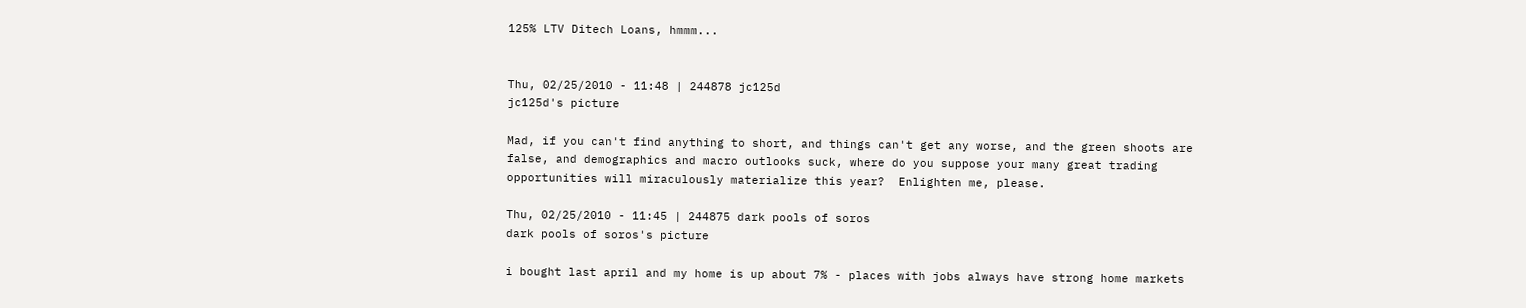125% LTV Ditech Loans, hmmm...


Thu, 02/25/2010 - 11:48 | 244878 jc125d
jc125d's picture

Mad, if you can't find anything to short, and things can't get any worse, and the green shoots are false, and demographics and macro outlooks suck, where do you suppose your many great trading opportunities will miraculously materialize this year?  Enlighten me, please.

Thu, 02/25/2010 - 11:45 | 244875 dark pools of soros
dark pools of soros's picture

i bought last april and my home is up about 7% - places with jobs always have strong home markets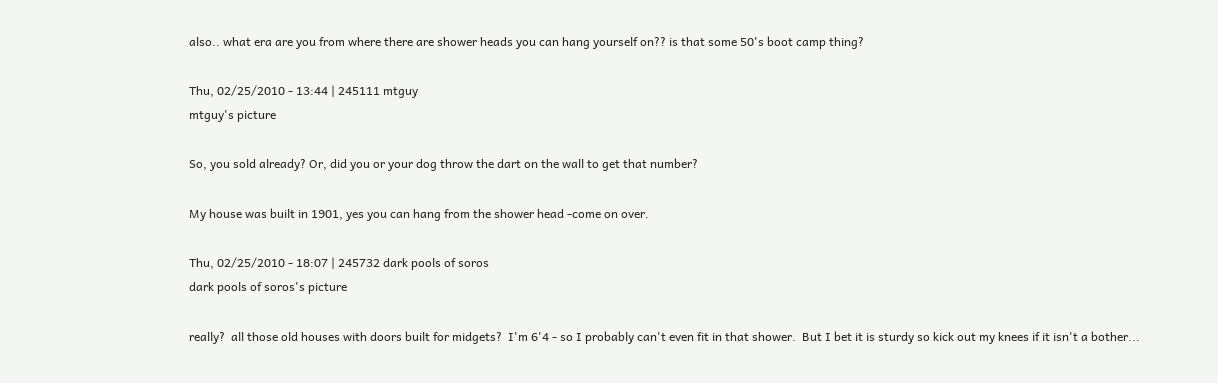also.. what era are you from where there are shower heads you can hang yourself on?? is that some 50's boot camp thing?

Thu, 02/25/2010 - 13:44 | 245111 mtguy
mtguy's picture

So, you sold already? Or, did you or your dog throw the dart on the wall to get that number?

My house was built in 1901, yes you can hang from the shower head -come on over.

Thu, 02/25/2010 - 18:07 | 245732 dark pools of soros
dark pools of soros's picture

really?  all those old houses with doors built for midgets?  I'm 6'4 - so I probably can't even fit in that shower.  But I bet it is sturdy so kick out my knees if it isn't a bother...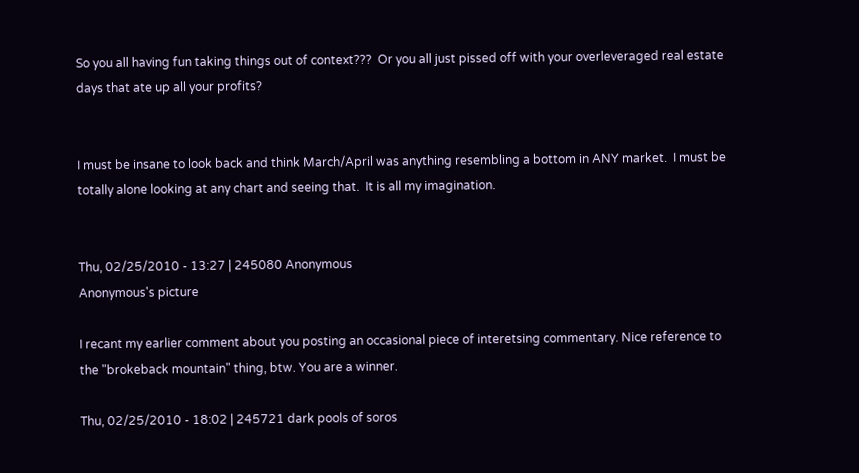So you all having fun taking things out of context???  Or you all just pissed off with your overleveraged real estate days that ate up all your profits?


I must be insane to look back and think March/April was anything resembling a bottom in ANY market.  I must be totally alone looking at any chart and seeing that.  It is all my imagination.


Thu, 02/25/2010 - 13:27 | 245080 Anonymous
Anonymous's picture

I recant my earlier comment about you posting an occasional piece of interetsing commentary. Nice reference to the "brokeback mountain" thing, btw. You are a winner.

Thu, 02/25/2010 - 18:02 | 245721 dark pools of soros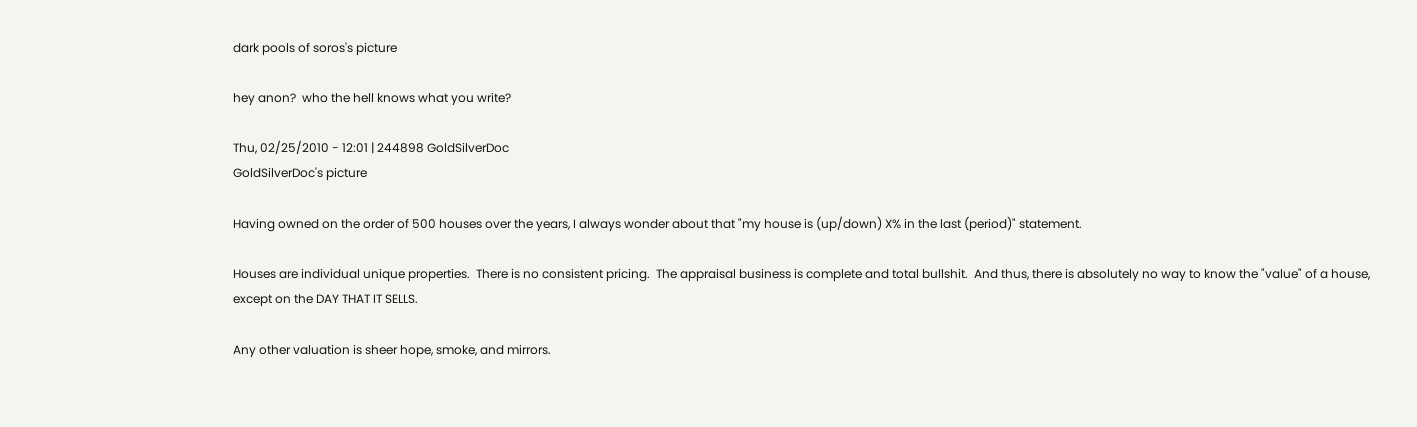dark pools of soros's picture

hey anon?  who the hell knows what you write?

Thu, 02/25/2010 - 12:01 | 244898 GoldSilverDoc
GoldSilverDoc's picture

Having owned on the order of 500 houses over the years, I always wonder about that "my house is (up/down) X% in the last (period)" statement.

Houses are individual unique properties.  There is no consistent pricing.  The appraisal business is complete and total bullshit.  And thus, there is absolutely no way to know the "value" of a house, except on the DAY THAT IT SELLS.

Any other valuation is sheer hope, smoke, and mirrors.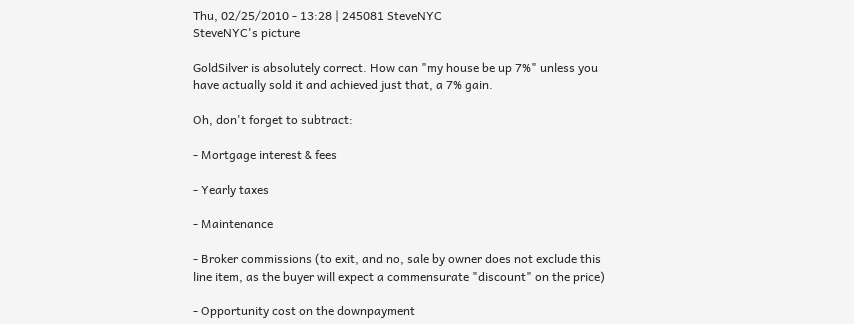Thu, 02/25/2010 - 13:28 | 245081 SteveNYC
SteveNYC's picture

GoldSilver is absolutely correct. How can "my house be up 7%" unless you have actually sold it and achieved just that, a 7% gain.

Oh, don't forget to subtract:

- Mortgage interest & fees

- Yearly taxes

- Maintenance

- Broker commissions (to exit, and no, sale by owner does not exclude this line item, as the buyer will expect a commensurate "discount" on the price)

- Opportunity cost on the downpayment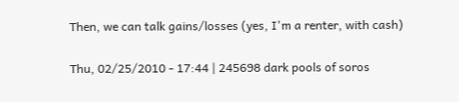Then, we can talk gains/losses (yes, I'm a renter, with cash)

Thu, 02/25/2010 - 17:44 | 245698 dark pools of soros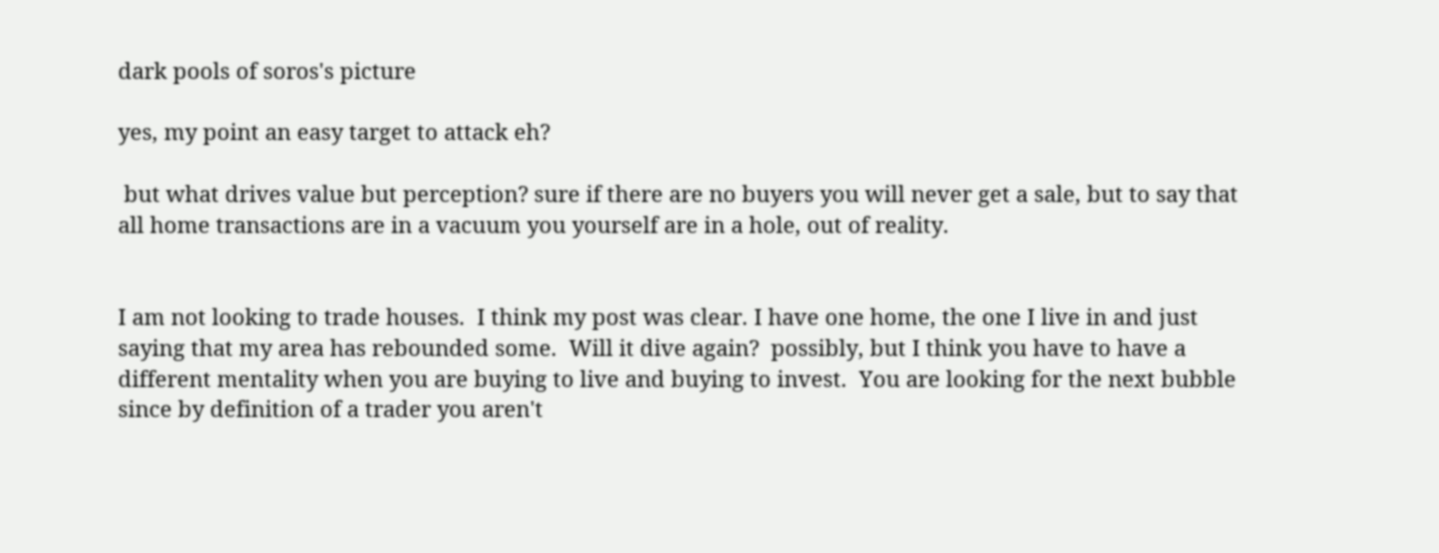dark pools of soros's picture

yes, my point an easy target to attack eh?

 but what drives value but perception? sure if there are no buyers you will never get a sale, but to say that all home transactions are in a vacuum you yourself are in a hole, out of reality.


I am not looking to trade houses.  I think my post was clear. I have one home, the one I live in and just saying that my area has rebounded some.  Will it dive again?  possibly, but I think you have to have a different mentality when you are buying to live and buying to invest.  You are looking for the next bubble since by definition of a trader you aren't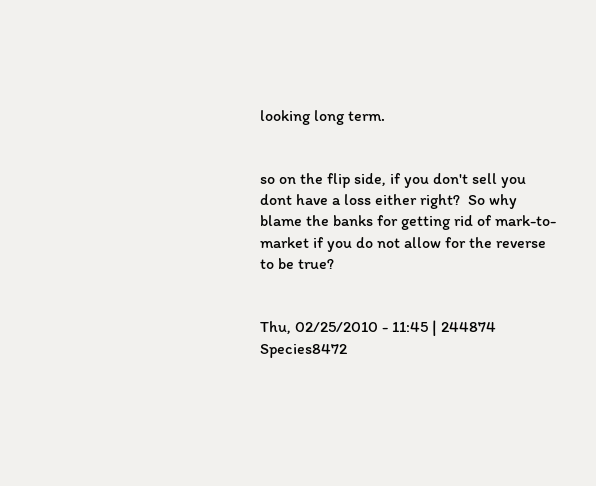looking long term.


so on the flip side, if you don't sell you dont have a loss either right?  So why blame the banks for getting rid of mark-to-market if you do not allow for the reverse to be true?


Thu, 02/25/2010 - 11:45 | 244874 Species8472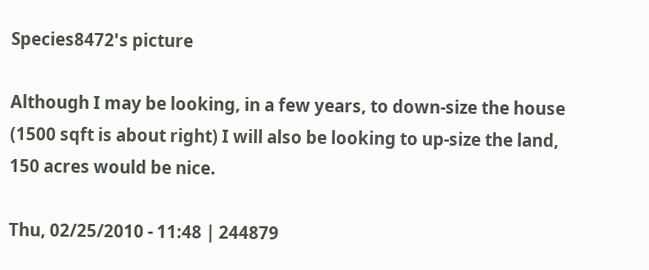Species8472's picture

Although I may be looking, in a few years, to down-size the house (1500 sqft is about right) I will also be looking to up-size the land, 150 acres would be nice.

Thu, 02/25/2010 - 11:48 | 244879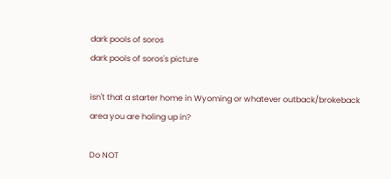dark pools of soros
dark pools of soros's picture

isn't that a starter home in Wyoming or whatever outback/brokeback area you are holing up in?

Do NOT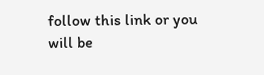follow this link or you will be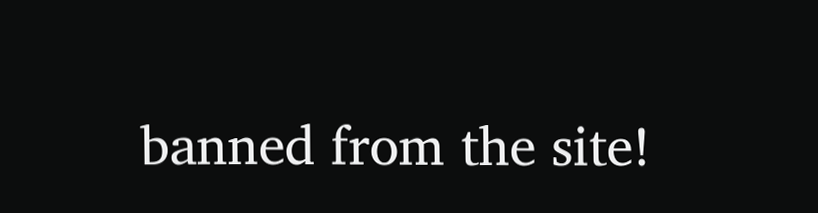banned from the site!